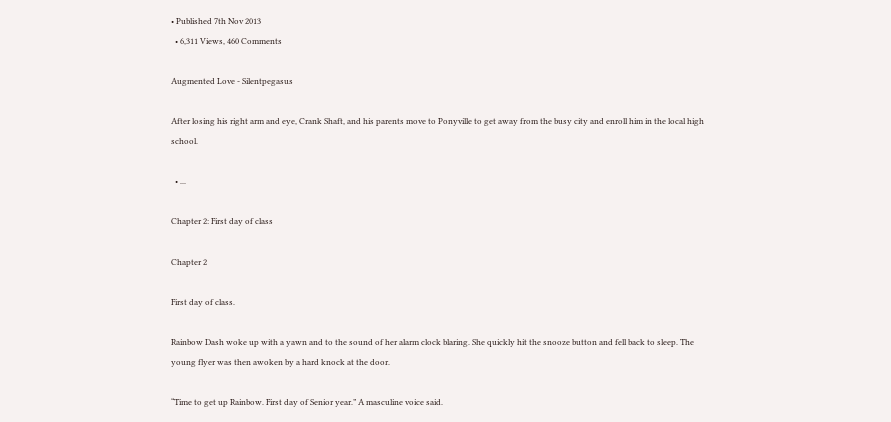• Published 7th Nov 2013
  • 6,311 Views, 460 Comments

Augmented Love - Silentpegasus

After losing his right arm and eye, Crank Shaft, and his parents move to Ponyville to get away from the busy city and enroll him in the local high school.

  • ...

Chapter 2: First day of class

Chapter 2

First day of class.

Rainbow Dash woke up with a yawn and to the sound of her alarm clock blaring. She quickly hit the snooze button and fell back to sleep. The young flyer was then awoken by a hard knock at the door.

“Time to get up Rainbow. First day of Senior year.” A masculine voice said.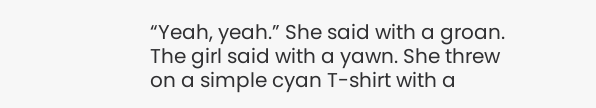“Yeah, yeah.” She said with a groan. The girl said with a yawn. She threw on a simple cyan T-shirt with a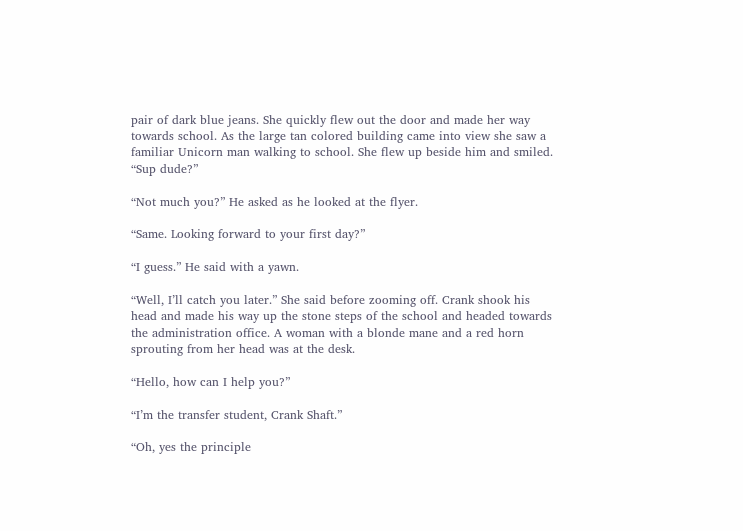pair of dark blue jeans. She quickly flew out the door and made her way towards school. As the large tan colored building came into view she saw a familiar Unicorn man walking to school. She flew up beside him and smiled. “Sup dude?”

“Not much you?” He asked as he looked at the flyer.

“Same. Looking forward to your first day?”

“I guess.” He said with a yawn.

“Well, I’ll catch you later.” She said before zooming off. Crank shook his head and made his way up the stone steps of the school and headed towards the administration office. A woman with a blonde mane and a red horn sprouting from her head was at the desk.

“Hello, how can I help you?”

“I’m the transfer student, Crank Shaft.”

“Oh, yes the principle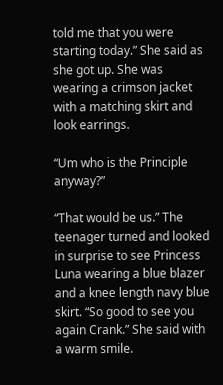told me that you were starting today.” She said as she got up. She was wearing a crimson jacket with a matching skirt and look earrings.

“Um who is the Principle anyway?”

“That would be us.” The teenager turned and looked in surprise to see Princess Luna wearing a blue blazer and a knee length navy blue skirt. “So good to see you again Crank.” She said with a warm smile.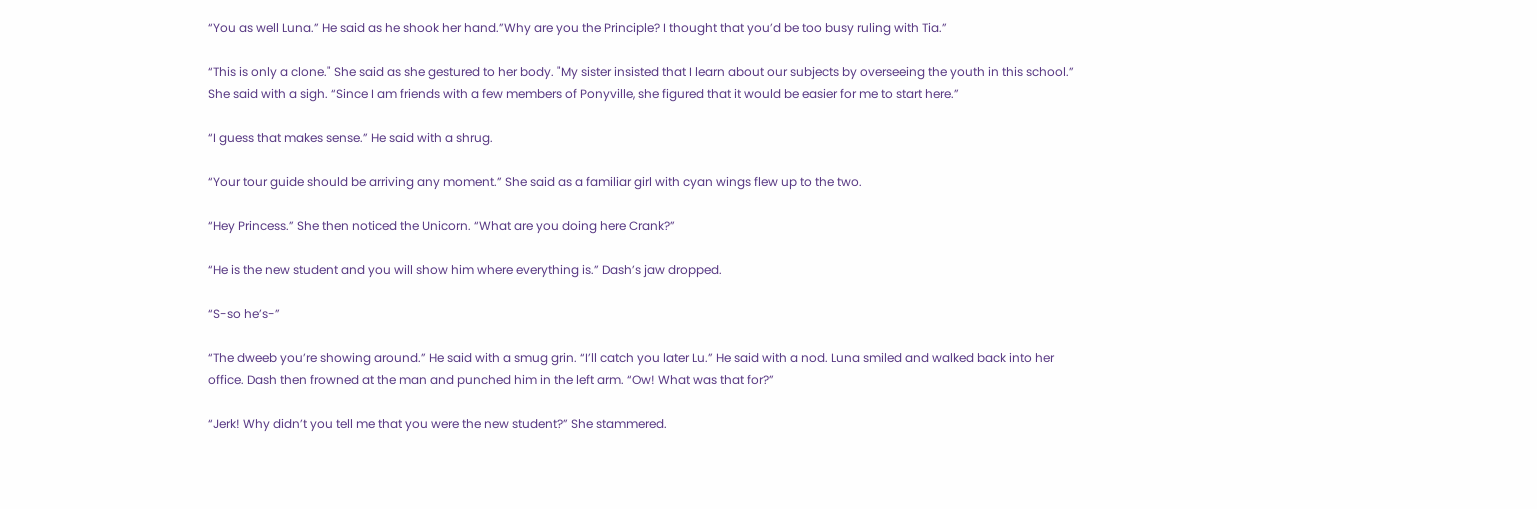“You as well Luna.” He said as he shook her hand.”Why are you the Principle? I thought that you’d be too busy ruling with Tia.”

“This is only a clone." She said as she gestured to her body. "My sister insisted that I learn about our subjects by overseeing the youth in this school.” She said with a sigh. “Since I am friends with a few members of Ponyville, she figured that it would be easier for me to start here.”

“I guess that makes sense.” He said with a shrug.

“Your tour guide should be arriving any moment.” She said as a familiar girl with cyan wings flew up to the two.

“Hey Princess.” She then noticed the Unicorn. “What are you doing here Crank?”

“He is the new student and you will show him where everything is.” Dash’s jaw dropped.

“S-so he’s-”

“The dweeb you’re showing around.” He said with a smug grin. “I’ll catch you later Lu.” He said with a nod. Luna smiled and walked back into her office. Dash then frowned at the man and punched him in the left arm. “Ow! What was that for?”

“Jerk! Why didn’t you tell me that you were the new student?” She stammered.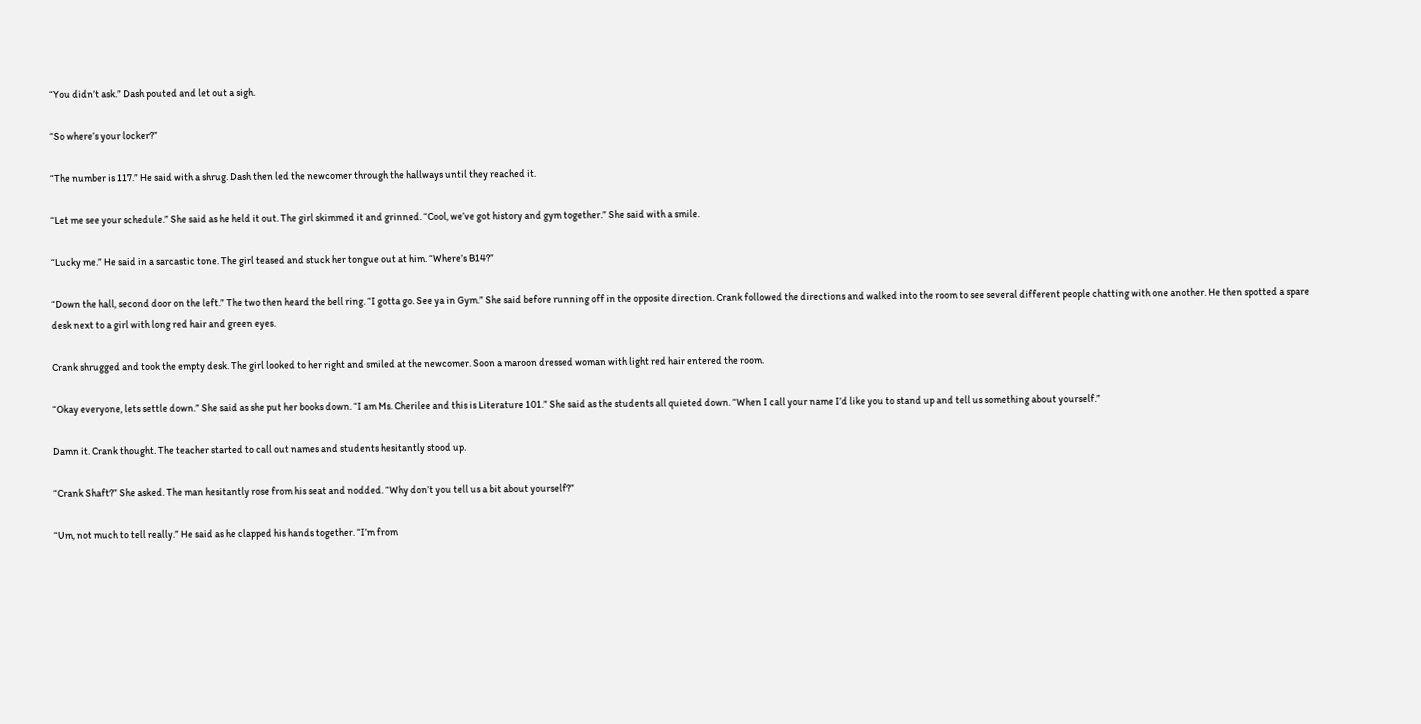“You didn’t ask.” Dash pouted and let out a sigh.

“So where’s your locker?”

“The number is 117.” He said with a shrug. Dash then led the newcomer through the hallways until they reached it.

“Let me see your schedule.” She said as he held it out. The girl skimmed it and grinned. “Cool, we’ve got history and gym together.” She said with a smile.

“Lucky me.” He said in a sarcastic tone. The girl teased and stuck her tongue out at him. “Where’s B14?”

“Down the hall, second door on the left.” The two then heard the bell ring. “I gotta go. See ya in Gym.” She said before running off in the opposite direction. Crank followed the directions and walked into the room to see several different people chatting with one another. He then spotted a spare desk next to a girl with long red hair and green eyes.

Crank shrugged and took the empty desk. The girl looked to her right and smiled at the newcomer. Soon a maroon dressed woman with light red hair entered the room.

“Okay everyone, lets settle down.” She said as she put her books down. “I am Ms. Cherilee and this is Literature 101.” She said as the students all quieted down. “When I call your name I’d like you to stand up and tell us something about yourself.”

Damn it. Crank thought. The teacher started to call out names and students hesitantly stood up.

“Crank Shaft?” She asked. The man hesitantly rose from his seat and nodded. “Why don’t you tell us a bit about yourself?”

“Um, not much to tell really.” He said as he clapped his hands together. “I’m from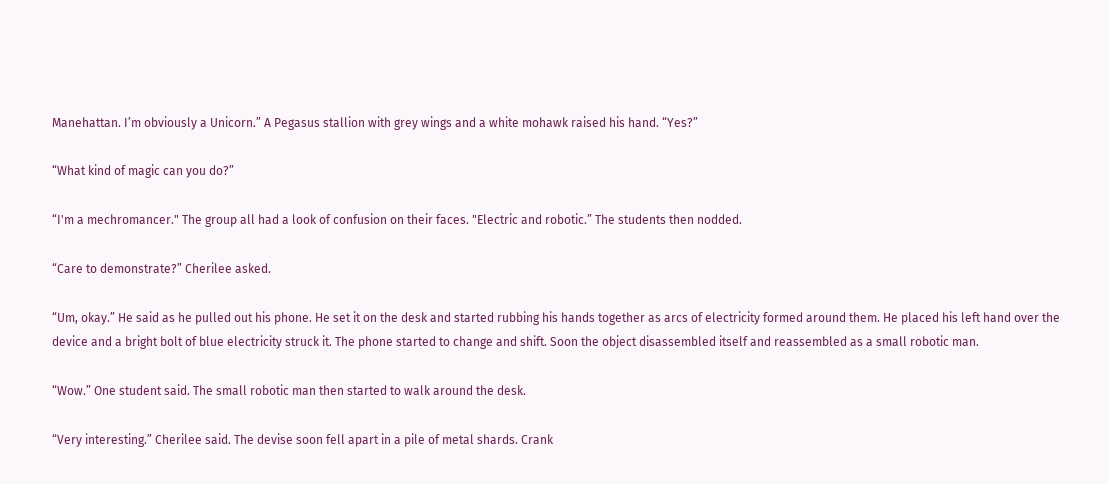Manehattan. I’m obviously a Unicorn.” A Pegasus stallion with grey wings and a white mohawk raised his hand. “Yes?”

“What kind of magic can you do?”

“I'm a mechromancer." The group all had a look of confusion on their faces. "Electric and robotic.” The students then nodded.

“Care to demonstrate?” Cherilee asked.

“Um, okay.” He said as he pulled out his phone. He set it on the desk and started rubbing his hands together as arcs of electricity formed around them. He placed his left hand over the device and a bright bolt of blue electricity struck it. The phone started to change and shift. Soon the object disassembled itself and reassembled as a small robotic man.

“Wow.” One student said. The small robotic man then started to walk around the desk.

“Very interesting.” Cherilee said. The devise soon fell apart in a pile of metal shards. Crank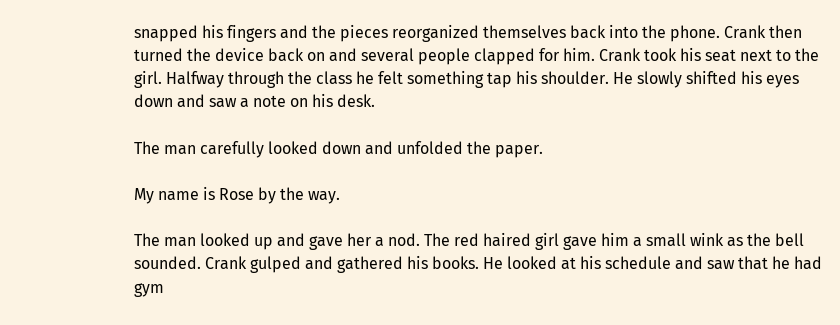snapped his fingers and the pieces reorganized themselves back into the phone. Crank then turned the device back on and several people clapped for him. Crank took his seat next to the girl. Halfway through the class he felt something tap his shoulder. He slowly shifted his eyes down and saw a note on his desk.

The man carefully looked down and unfolded the paper.

My name is Rose by the way.

The man looked up and gave her a nod. The red haired girl gave him a small wink as the bell sounded. Crank gulped and gathered his books. He looked at his schedule and saw that he had gym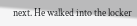next. He walked into the locker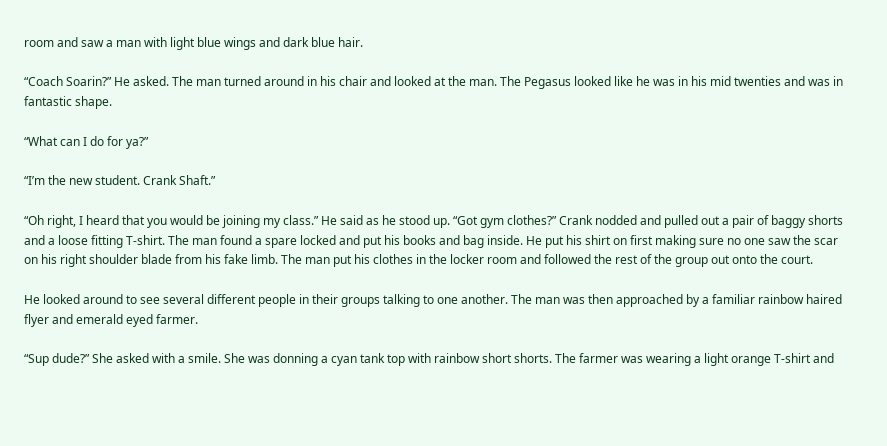room and saw a man with light blue wings and dark blue hair.

“Coach Soarin?” He asked. The man turned around in his chair and looked at the man. The Pegasus looked like he was in his mid twenties and was in fantastic shape.

“What can I do for ya?”

“I’m the new student. Crank Shaft.”

“Oh right, I heard that you would be joining my class.” He said as he stood up. “Got gym clothes?” Crank nodded and pulled out a pair of baggy shorts and a loose fitting T-shirt. The man found a spare locked and put his books and bag inside. He put his shirt on first making sure no one saw the scar on his right shoulder blade from his fake limb. The man put his clothes in the locker room and followed the rest of the group out onto the court.

He looked around to see several different people in their groups talking to one another. The man was then approached by a familiar rainbow haired flyer and emerald eyed farmer.

“Sup dude?” She asked with a smile. She was donning a cyan tank top with rainbow short shorts. The farmer was wearing a light orange T-shirt and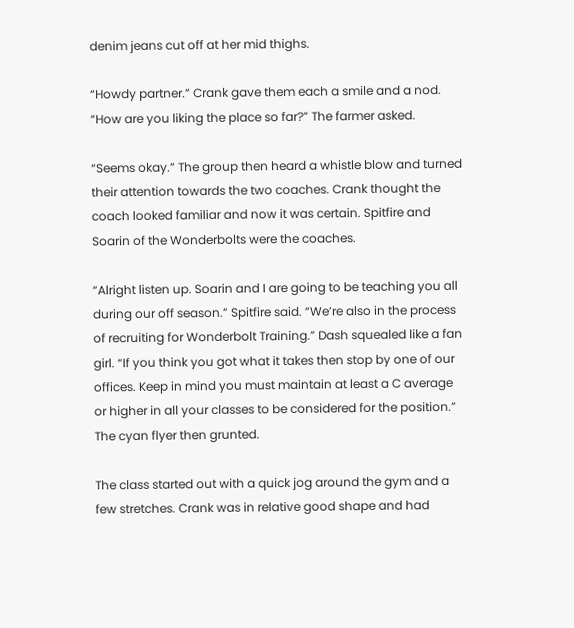denim jeans cut off at her mid thighs.

“Howdy partner.” Crank gave them each a smile and a nod. “How are you liking the place so far?” The farmer asked.

“Seems okay.” The group then heard a whistle blow and turned their attention towards the two coaches. Crank thought the coach looked familiar and now it was certain. Spitfire and Soarin of the Wonderbolts were the coaches.

“Alright listen up. Soarin and I are going to be teaching you all during our off season.” Spitfire said. “We’re also in the process of recruiting for Wonderbolt Training.” Dash squealed like a fan girl. “If you think you got what it takes then stop by one of our offices. Keep in mind you must maintain at least a C average or higher in all your classes to be considered for the position.” The cyan flyer then grunted.

The class started out with a quick jog around the gym and a few stretches. Crank was in relative good shape and had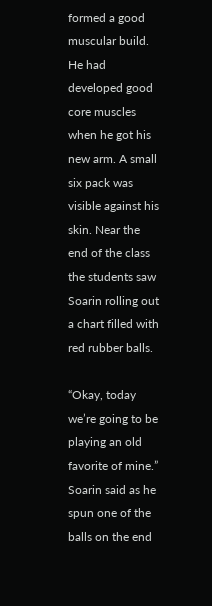formed a good muscular build. He had developed good core muscles when he got his new arm. A small six pack was visible against his skin. Near the end of the class the students saw Soarin rolling out a chart filled with red rubber balls.

“Okay, today we’re going to be playing an old favorite of mine.” Soarin said as he spun one of the balls on the end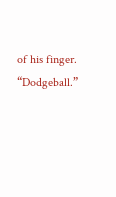of his finger. “Dodgeball.”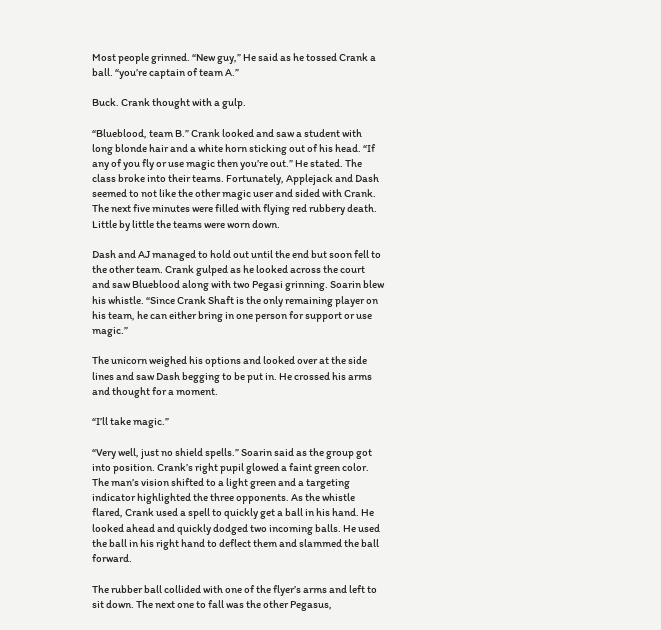Most people grinned. “New guy,” He said as he tossed Crank a ball. “you’re captain of team A.”

Buck. Crank thought with a gulp.

“Blueblood, team B.” Crank looked and saw a student with long blonde hair and a white horn sticking out of his head. “If any of you fly or use magic then you’re out.” He stated. The class broke into their teams. Fortunately, Applejack and Dash seemed to not like the other magic user and sided with Crank. The next five minutes were filled with flying red rubbery death. Little by little the teams were worn down.

Dash and AJ managed to hold out until the end but soon fell to the other team. Crank gulped as he looked across the court and saw Blueblood along with two Pegasi grinning. Soarin blew his whistle. “Since Crank Shaft is the only remaining player on his team, he can either bring in one person for support or use magic.”

The unicorn weighed his options and looked over at the side lines and saw Dash begging to be put in. He crossed his arms and thought for a moment.

“I’ll take magic.”

“Very well, just no shield spells.” Soarin said as the group got into position. Crank’s right pupil glowed a faint green color. The man’s vision shifted to a light green and a targeting indicator highlighted the three opponents. As the whistle flared, Crank used a spell to quickly get a ball in his hand. He looked ahead and quickly dodged two incoming balls. He used the ball in his right hand to deflect them and slammed the ball forward.

The rubber ball collided with one of the flyer’s arms and left to sit down. The next one to fall was the other Pegasus,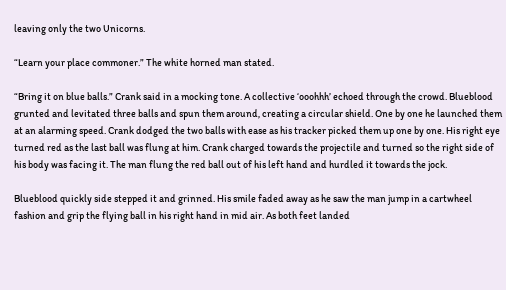leaving only the two Unicorns.

“Learn your place commoner.” The white horned man stated.

“Bring it on blue balls.” Crank said in a mocking tone. A collective ‘ooohhh’ echoed through the crowd. Blueblood grunted and levitated three balls and spun them around, creating a circular shield. One by one he launched them at an alarming speed. Crank dodged the two balls with ease as his tracker picked them up one by one. His right eye turned red as the last ball was flung at him. Crank charged towards the projectile and turned so the right side of his body was facing it. The man flung the red ball out of his left hand and hurdled it towards the jock.

Blueblood quickly side stepped it and grinned. His smile faded away as he saw the man jump in a cartwheel fashion and grip the flying ball in his right hand in mid air. As both feet landed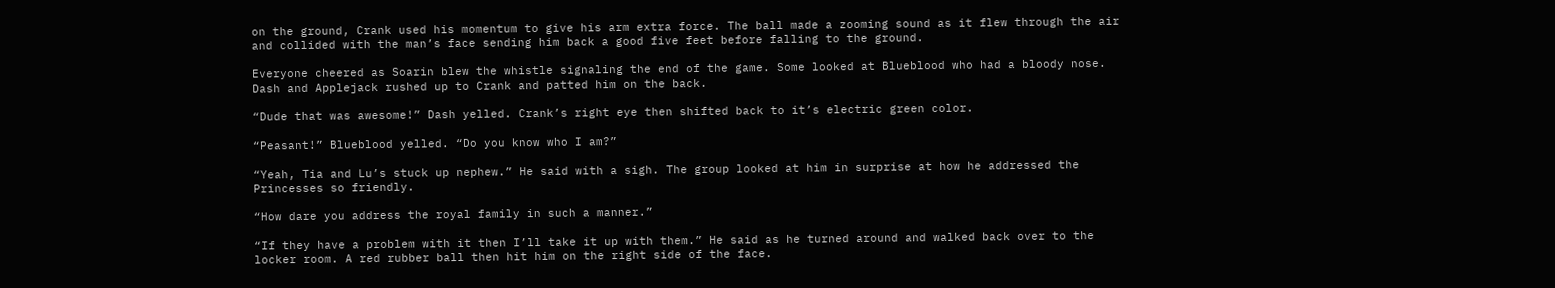on the ground, Crank used his momentum to give his arm extra force. The ball made a zooming sound as it flew through the air and collided with the man’s face sending him back a good five feet before falling to the ground.

Everyone cheered as Soarin blew the whistle signaling the end of the game. Some looked at Blueblood who had a bloody nose. Dash and Applejack rushed up to Crank and patted him on the back.

“Dude that was awesome!” Dash yelled. Crank’s right eye then shifted back to it’s electric green color.

“Peasant!” Blueblood yelled. “Do you know who I am?”

“Yeah, Tia and Lu’s stuck up nephew.” He said with a sigh. The group looked at him in surprise at how he addressed the Princesses so friendly.

“How dare you address the royal family in such a manner.”

“If they have a problem with it then I’ll take it up with them.” He said as he turned around and walked back over to the locker room. A red rubber ball then hit him on the right side of the face.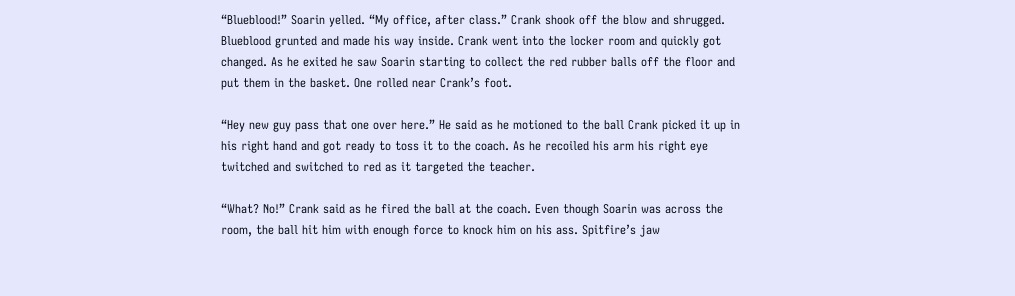“Blueblood!” Soarin yelled. “My office, after class.” Crank shook off the blow and shrugged. Blueblood grunted and made his way inside. Crank went into the locker room and quickly got changed. As he exited he saw Soarin starting to collect the red rubber balls off the floor and put them in the basket. One rolled near Crank’s foot.

“Hey new guy pass that one over here.” He said as he motioned to the ball Crank picked it up in his right hand and got ready to toss it to the coach. As he recoiled his arm his right eye twitched and switched to red as it targeted the teacher.

“What? No!” Crank said as he fired the ball at the coach. Even though Soarin was across the room, the ball hit him with enough force to knock him on his ass. Spitfire’s jaw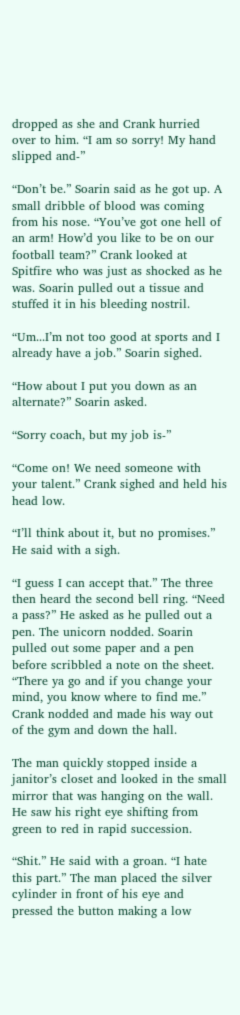dropped as she and Crank hurried over to him. “I am so sorry! My hand slipped and-”

“Don’t be.” Soarin said as he got up. A small dribble of blood was coming from his nose. “You’ve got one hell of an arm! How’d you like to be on our football team?” Crank looked at Spitfire who was just as shocked as he was. Soarin pulled out a tissue and stuffed it in his bleeding nostril.

“Um...I’m not too good at sports and I already have a job.” Soarin sighed.

“How about I put you down as an alternate?” Soarin asked.

“Sorry coach, but my job is-”

“Come on! We need someone with your talent.” Crank sighed and held his head low.

“I’ll think about it, but no promises.” He said with a sigh.

“I guess I can accept that.” The three then heard the second bell ring. “Need a pass?” He asked as he pulled out a pen. The unicorn nodded. Soarin pulled out some paper and a pen before scribbled a note on the sheet. “There ya go and if you change your mind, you know where to find me.” Crank nodded and made his way out of the gym and down the hall.

The man quickly stopped inside a janitor’s closet and looked in the small mirror that was hanging on the wall. He saw his right eye shifting from green to red in rapid succession.

“Shit.” He said with a groan. “I hate this part.” The man placed the silver cylinder in front of his eye and pressed the button making a low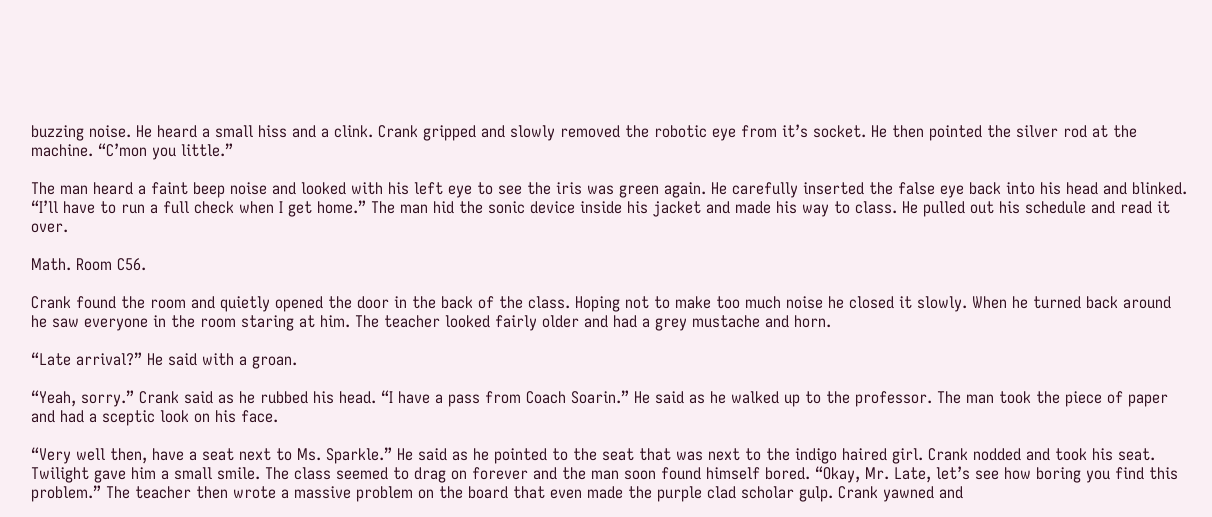buzzing noise. He heard a small hiss and a clink. Crank gripped and slowly removed the robotic eye from it’s socket. He then pointed the silver rod at the machine. “C’mon you little.”

The man heard a faint beep noise and looked with his left eye to see the iris was green again. He carefully inserted the false eye back into his head and blinked. “I’ll have to run a full check when I get home.” The man hid the sonic device inside his jacket and made his way to class. He pulled out his schedule and read it over.

Math. Room C56.

Crank found the room and quietly opened the door in the back of the class. Hoping not to make too much noise he closed it slowly. When he turned back around he saw everyone in the room staring at him. The teacher looked fairly older and had a grey mustache and horn.

“Late arrival?” He said with a groan.

“Yeah, sorry.” Crank said as he rubbed his head. “I have a pass from Coach Soarin.” He said as he walked up to the professor. The man took the piece of paper and had a sceptic look on his face.

“Very well then, have a seat next to Ms. Sparkle.” He said as he pointed to the seat that was next to the indigo haired girl. Crank nodded and took his seat. Twilight gave him a small smile. The class seemed to drag on forever and the man soon found himself bored. “Okay, Mr. Late, let’s see how boring you find this problem.” The teacher then wrote a massive problem on the board that even made the purple clad scholar gulp. Crank yawned and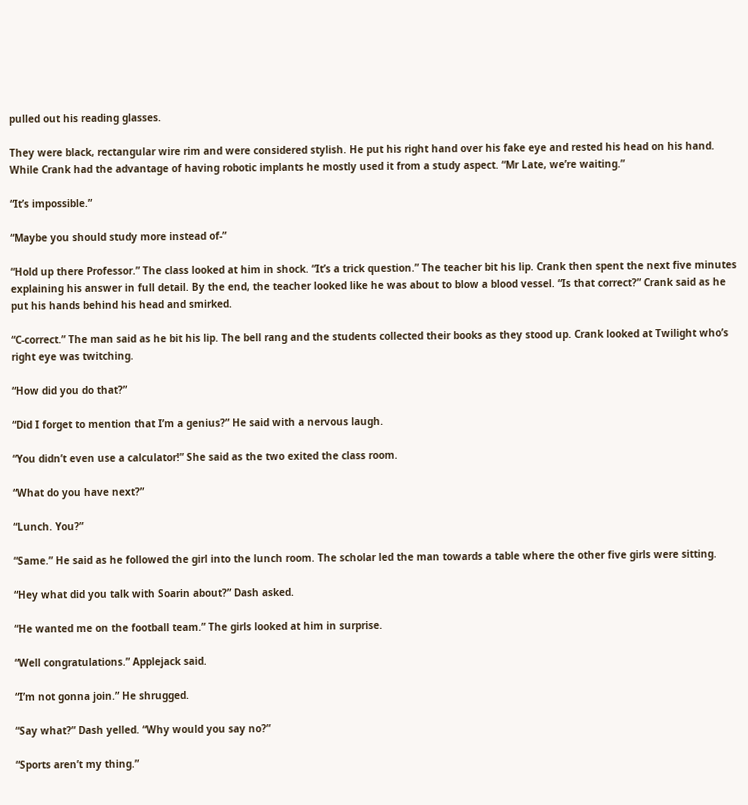pulled out his reading glasses.

They were black, rectangular wire rim and were considered stylish. He put his right hand over his fake eye and rested his head on his hand. While Crank had the advantage of having robotic implants he mostly used it from a study aspect. “Mr Late, we’re waiting.”

“It’s impossible.”

“Maybe you should study more instead of-”

“Hold up there Professor.” The class looked at him in shock. “It’s a trick question.” The teacher bit his lip. Crank then spent the next five minutes explaining his answer in full detail. By the end, the teacher looked like he was about to blow a blood vessel. “Is that correct?” Crank said as he put his hands behind his head and smirked.

“C-correct.” The man said as he bit his lip. The bell rang and the students collected their books as they stood up. Crank looked at Twilight who’s right eye was twitching.

“How did you do that?”

“Did I forget to mention that I’m a genius?” He said with a nervous laugh.

“You didn’t even use a calculator!” She said as the two exited the class room.

“What do you have next?”

“Lunch. You?”

“Same.” He said as he followed the girl into the lunch room. The scholar led the man towards a table where the other five girls were sitting.

“Hey what did you talk with Soarin about?” Dash asked.

“He wanted me on the football team.” The girls looked at him in surprise.

“Well congratulations.” Applejack said.

“I’m not gonna join.” He shrugged.

“Say what?” Dash yelled. “Why would you say no?”

“Sports aren’t my thing.”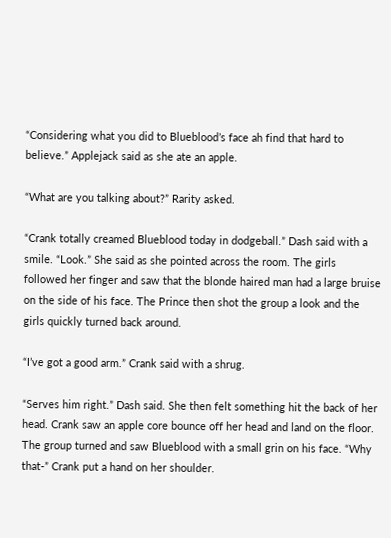“Considering what you did to Blueblood’s face ah find that hard to believe.” Applejack said as she ate an apple.

“What are you talking about?” Rarity asked.

“Crank totally creamed Blueblood today in dodgeball.” Dash said with a smile. “Look.” She said as she pointed across the room. The girls followed her finger and saw that the blonde haired man had a large bruise on the side of his face. The Prince then shot the group a look and the girls quickly turned back around.

“I’ve got a good arm.” Crank said with a shrug.

“Serves him right.” Dash said. She then felt something hit the back of her head. Crank saw an apple core bounce off her head and land on the floor. The group turned and saw Blueblood with a small grin on his face. “Why that-” Crank put a hand on her shoulder.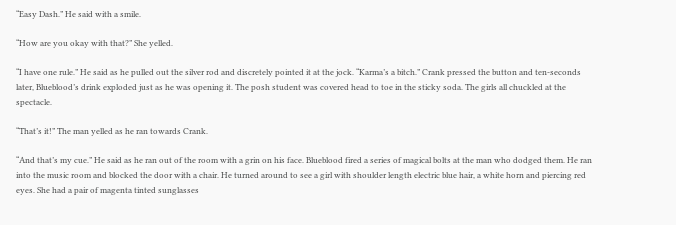“Easy Dash.” He said with a smile.

“How are you okay with that?” She yelled.

“I have one rule.” He said as he pulled out the silver rod and discretely pointed it at the jock. “Karma’s a bitch.” Crank pressed the button and ten-seconds later, Blueblood’s drink exploded just as he was opening it. The posh student was covered head to toe in the sticky soda. The girls all chuckled at the spectacle.

“That’s it!” The man yelled as he ran towards Crank.

“And that’s my cue.” He said as he ran out of the room with a grin on his face. Blueblood fired a series of magical bolts at the man who dodged them. He ran into the music room and blocked the door with a chair. He turned around to see a girl with shoulder length electric blue hair, a white horn and piercing red eyes. She had a pair of magenta tinted sunglasses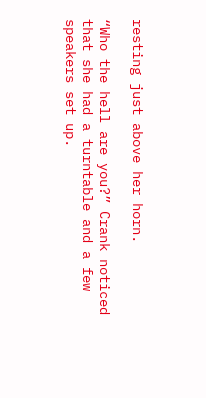resting just above her horn.

“Who the hell are you?” Crank noticed that she had a turntable and a few speakers set up.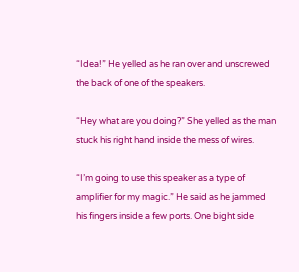“Idea!” He yelled as he ran over and unscrewed the back of one of the speakers.

“Hey what are you doing?” She yelled as the man stuck his right hand inside the mess of wires.

“I’m going to use this speaker as a type of amplifier for my magic.” He said as he jammed his fingers inside a few ports. One bight side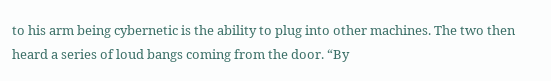to his arm being cybernetic is the ability to plug into other machines. The two then heard a series of loud bangs coming from the door. “By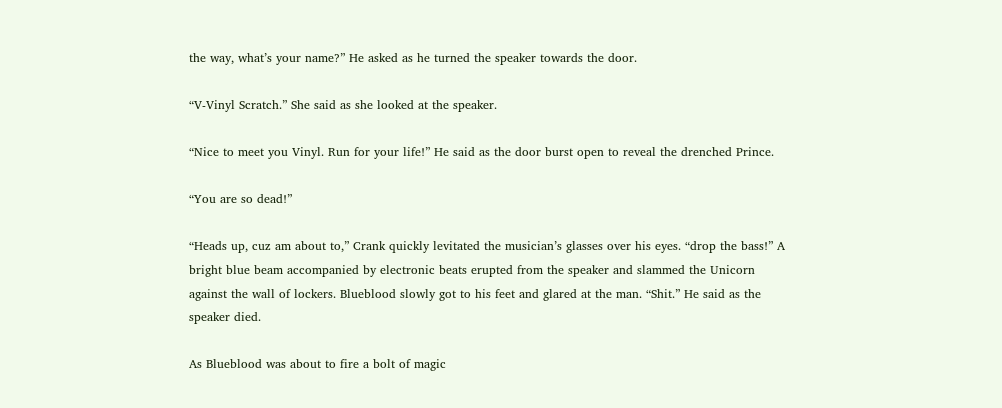the way, what’s your name?” He asked as he turned the speaker towards the door.

“V-Vinyl Scratch.” She said as she looked at the speaker.

“Nice to meet you Vinyl. Run for your life!” He said as the door burst open to reveal the drenched Prince.

“You are so dead!”

“Heads up, cuz am about to,” Crank quickly levitated the musician’s glasses over his eyes. “drop the bass!” A bright blue beam accompanied by electronic beats erupted from the speaker and slammed the Unicorn against the wall of lockers. Blueblood slowly got to his feet and glared at the man. “Shit.” He said as the speaker died.

As Blueblood was about to fire a bolt of magic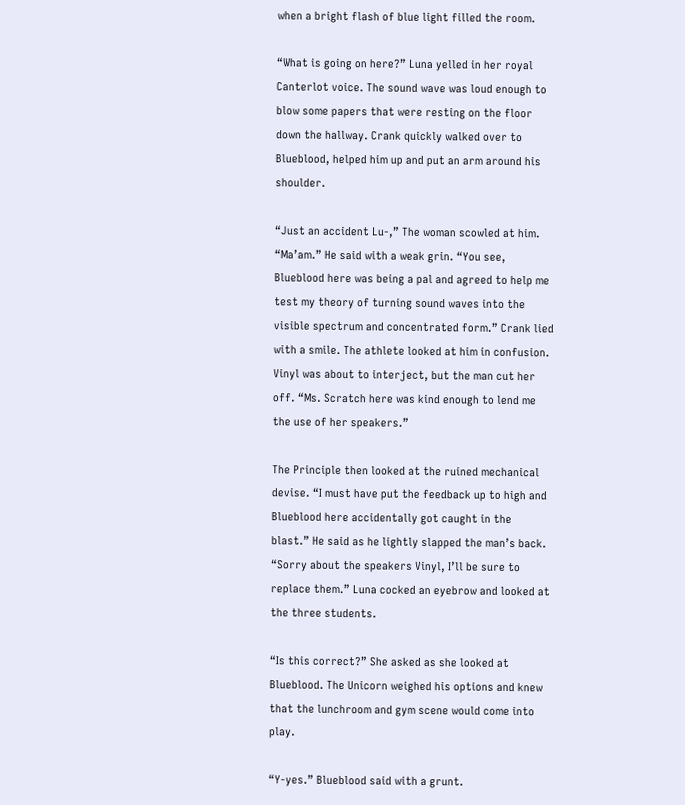when a bright flash of blue light filled the room.

“What is going on here?” Luna yelled in her royal Canterlot voice. The sound wave was loud enough to blow some papers that were resting on the floor down the hallway. Crank quickly walked over to Blueblood, helped him up and put an arm around his shoulder.

“Just an accident Lu-,” The woman scowled at him. “Ma’am.” He said with a weak grin. “You see, Blueblood here was being a pal and agreed to help me test my theory of turning sound waves into the visible spectrum and concentrated form.” Crank lied with a smile. The athlete looked at him in confusion. Vinyl was about to interject, but the man cut her off. “Ms. Scratch here was kind enough to lend me the use of her speakers.”

The Principle then looked at the ruined mechanical devise. “I must have put the feedback up to high and Blueblood here accidentally got caught in the blast.” He said as he lightly slapped the man’s back. “Sorry about the speakers Vinyl, I’ll be sure to replace them.” Luna cocked an eyebrow and looked at the three students.

“Is this correct?” She asked as she looked at Blueblood. The Unicorn weighed his options and knew that the lunchroom and gym scene would come into play.

“Y-yes.” Blueblood said with a grunt.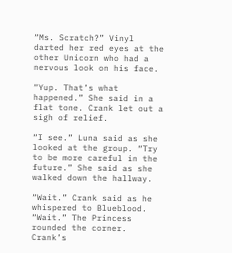“Ms. Scratch?” Vinyl darted her red eyes at the other Unicorn who had a nervous look on his face.

“Yup. That’s what happened.” She said in a flat tone. Crank let out a sigh of relief.

“I see.” Luna said as she looked at the group. “Try to be more careful in the future.” She said as she walked down the hallway.

“Wait.” Crank said as he whispered to Blueblood. “Wait.” The Princess rounded the corner. Crank’s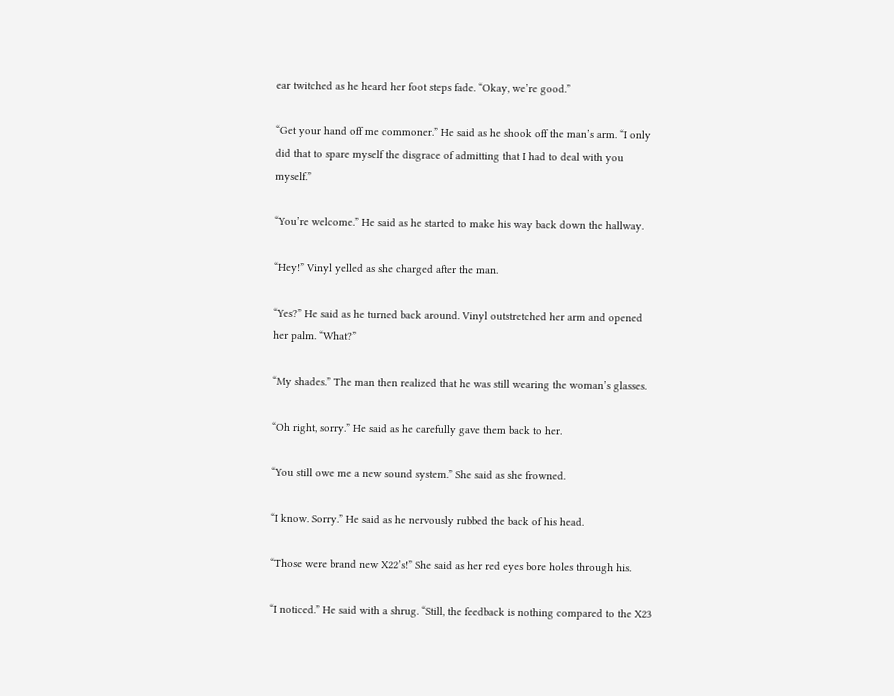ear twitched as he heard her foot steps fade. “Okay, we’re good.”

“Get your hand off me commoner.” He said as he shook off the man’s arm. “I only did that to spare myself the disgrace of admitting that I had to deal with you myself.”

“You’re welcome.” He said as he started to make his way back down the hallway.

“Hey!” Vinyl yelled as she charged after the man.

“Yes?” He said as he turned back around. Vinyl outstretched her arm and opened her palm. “What?”

“My shades.” The man then realized that he was still wearing the woman’s glasses.

“Oh right, sorry.” He said as he carefully gave them back to her.

“You still owe me a new sound system.” She said as she frowned.

“I know. Sorry.” He said as he nervously rubbed the back of his head.

“Those were brand new X22’s!” She said as her red eyes bore holes through his.

“I noticed.” He said with a shrug. “Still, the feedback is nothing compared to the X23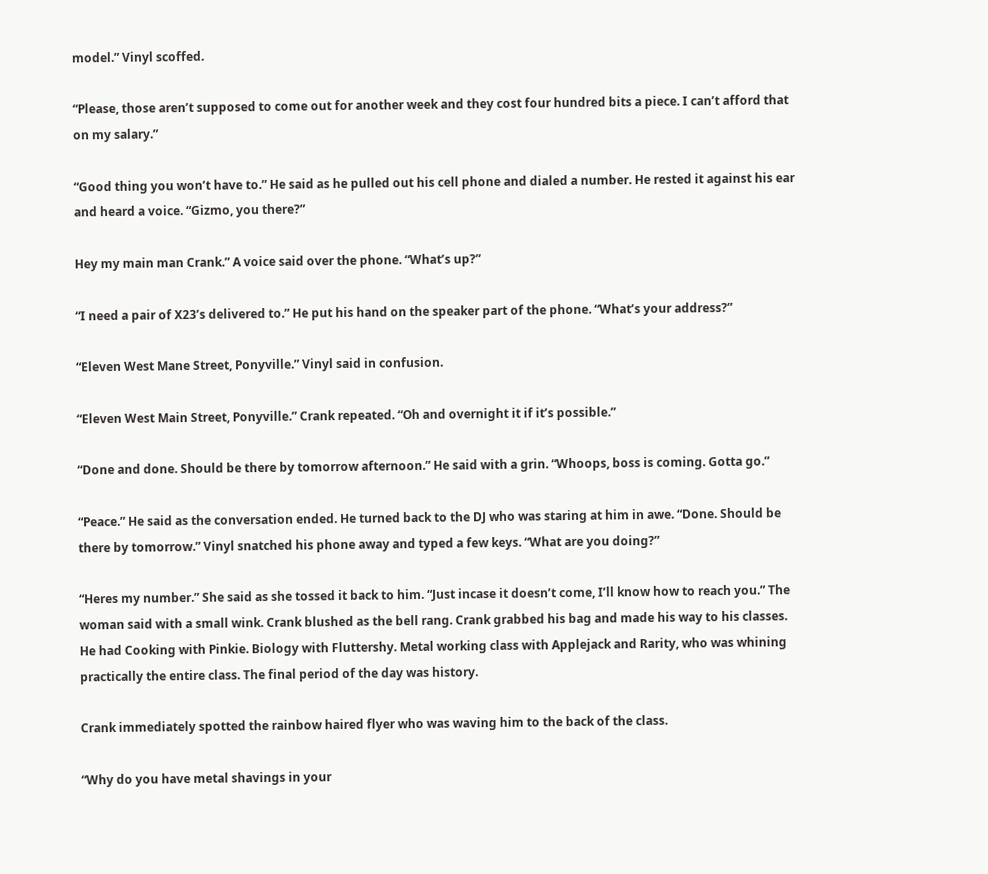model.” Vinyl scoffed.

“Please, those aren’t supposed to come out for another week and they cost four hundred bits a piece. I can’t afford that on my salary.”

“Good thing you won’t have to.” He said as he pulled out his cell phone and dialed a number. He rested it against his ear and heard a voice. “Gizmo, you there?”

Hey my main man Crank.” A voice said over the phone. “What’s up?”

“I need a pair of X23’s delivered to.” He put his hand on the speaker part of the phone. “What’s your address?”

“Eleven West Mane Street, Ponyville.” Vinyl said in confusion.

“Eleven West Main Street, Ponyville.” Crank repeated. “Oh and overnight it if it’s possible.”

“Done and done. Should be there by tomorrow afternoon.” He said with a grin. “Whoops, boss is coming. Gotta go.”

“Peace.” He said as the conversation ended. He turned back to the DJ who was staring at him in awe. “Done. Should be there by tomorrow.” Vinyl snatched his phone away and typed a few keys. “What are you doing?”

“Heres my number.” She said as she tossed it back to him. “Just incase it doesn’t come, I’ll know how to reach you.” The woman said with a small wink. Crank blushed as the bell rang. Crank grabbed his bag and made his way to his classes. He had Cooking with Pinkie. Biology with Fluttershy. Metal working class with Applejack and Rarity, who was whining practically the entire class. The final period of the day was history.

Crank immediately spotted the rainbow haired flyer who was waving him to the back of the class.

“Why do you have metal shavings in your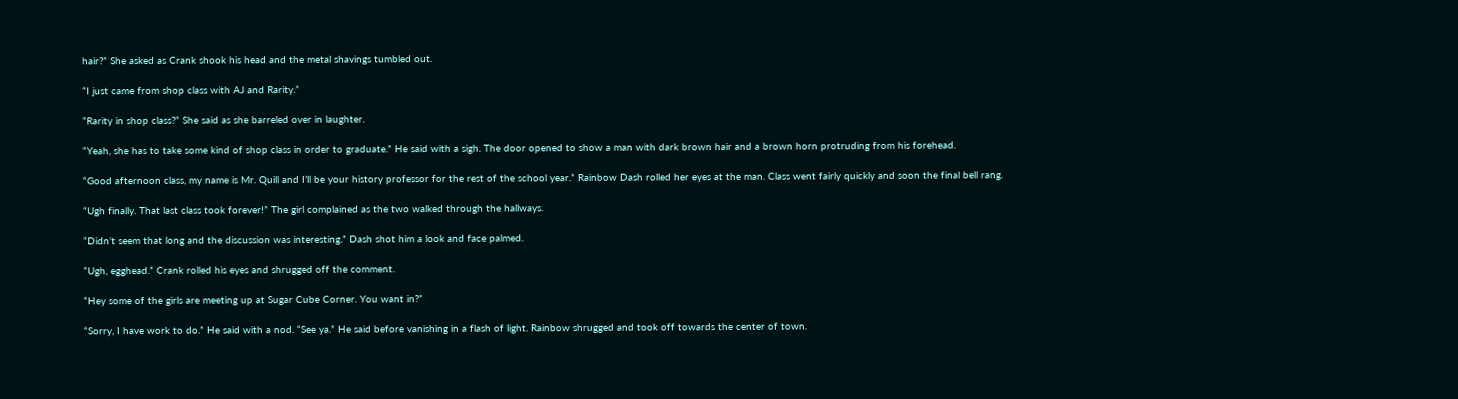hair?” She asked as Crank shook his head and the metal shavings tumbled out.

“I just came from shop class with AJ and Rarity.”

“Rarity in shop class?” She said as she barreled over in laughter.

“Yeah, she has to take some kind of shop class in order to graduate.” He said with a sigh. The door opened to show a man with dark brown hair and a brown horn protruding from his forehead.

“Good afternoon class, my name is Mr. Quill and I’ll be your history professor for the rest of the school year.” Rainbow Dash rolled her eyes at the man. Class went fairly quickly and soon the final bell rang.

“Ugh finally. That last class took forever!” The girl complained as the two walked through the hallways.

“Didn’t seem that long and the discussion was interesting.” Dash shot him a look and face palmed.

“Ugh, egghead.” Crank rolled his eyes and shrugged off the comment.

“Hey some of the girls are meeting up at Sugar Cube Corner. You want in?”

“Sorry, I have work to do.” He said with a nod. “See ya.” He said before vanishing in a flash of light. Rainbow shrugged and took off towards the center of town.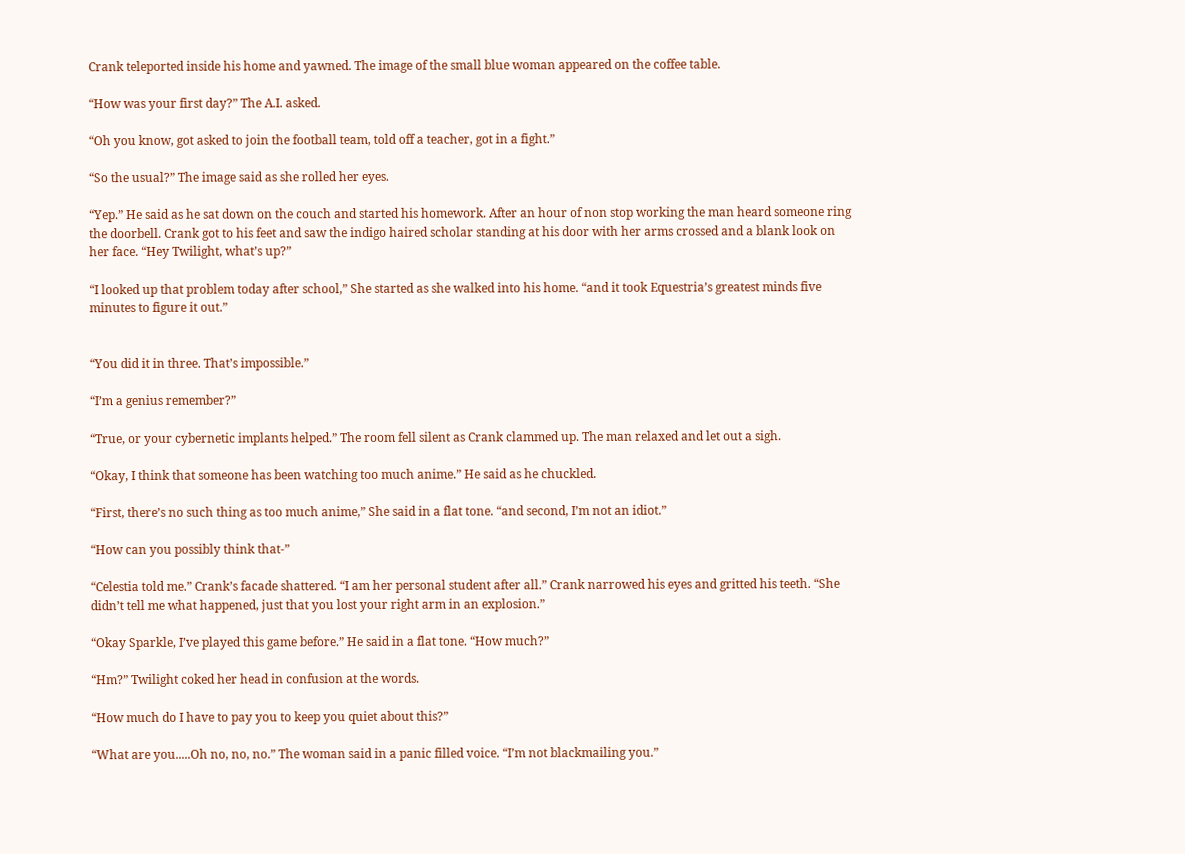Crank teleported inside his home and yawned. The image of the small blue woman appeared on the coffee table.

“How was your first day?” The A.I. asked.

“Oh you know, got asked to join the football team, told off a teacher, got in a fight.”

“So the usual?” The image said as she rolled her eyes.

“Yep.” He said as he sat down on the couch and started his homework. After an hour of non stop working the man heard someone ring the doorbell. Crank got to his feet and saw the indigo haired scholar standing at his door with her arms crossed and a blank look on her face. “Hey Twilight, what’s up?”

“I looked up that problem today after school,” She started as she walked into his home. “and it took Equestria’s greatest minds five minutes to figure it out.”


“You did it in three. That’s impossible.”

“I’m a genius remember?”

“True, or your cybernetic implants helped.” The room fell silent as Crank clammed up. The man relaxed and let out a sigh.

“Okay, I think that someone has been watching too much anime.” He said as he chuckled.

“First, there’s no such thing as too much anime,” She said in a flat tone. “and second, I’m not an idiot.”

“How can you possibly think that-”

“Celestia told me.” Crank’s facade shattered. “I am her personal student after all.” Crank narrowed his eyes and gritted his teeth. “She didn’t tell me what happened, just that you lost your right arm in an explosion.”

“Okay Sparkle, I’ve played this game before.” He said in a flat tone. “How much?”

“Hm?” Twilight coked her head in confusion at the words.

“How much do I have to pay you to keep you quiet about this?”

“What are you.....Oh no, no, no.” The woman said in a panic filled voice. “I’m not blackmailing you.”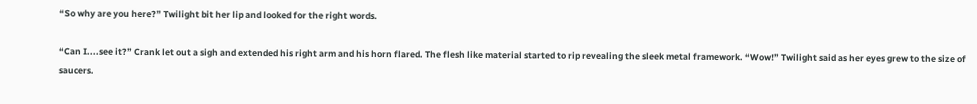“So why are you here?” Twilight bit her lip and looked for the right words.

“Can I....see it?” Crank let out a sigh and extended his right arm and his horn flared. The flesh like material started to rip revealing the sleek metal framework. “Wow!” Twilight said as her eyes grew to the size of saucers.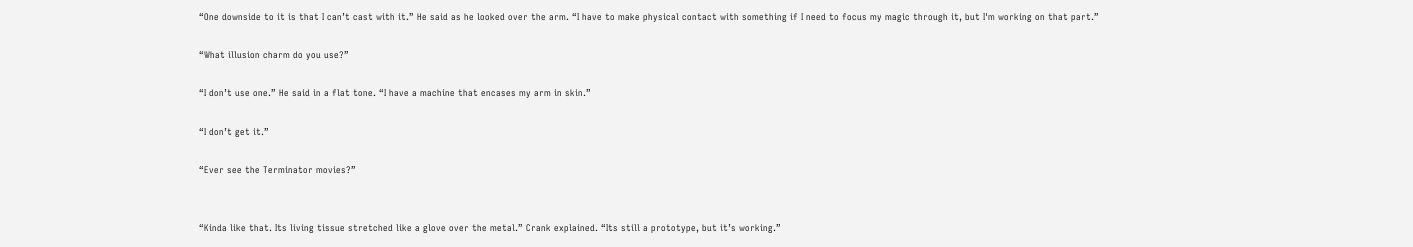“One downside to it is that I can’t cast with it.” He said as he looked over the arm. “I have to make physical contact with something if I need to focus my magic through it, but I'm working on that part.”

“What illusion charm do you use?”

“I don’t use one.” He said in a flat tone. “I have a machine that encases my arm in skin.”

“I don’t get it.”

“Ever see the Terminator movies?”


“Kinda like that. Its living tissue stretched like a glove over the metal.” Crank explained. “Its still a prototype, but it’s working.”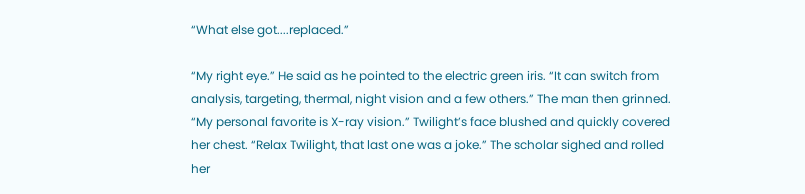“What else got....replaced.”

“My right eye.” He said as he pointed to the electric green iris. “It can switch from analysis, targeting, thermal, night vision and a few others.” The man then grinned. “My personal favorite is X-ray vision.” Twilight’s face blushed and quickly covered her chest. “Relax Twilight, that last one was a joke.” The scholar sighed and rolled her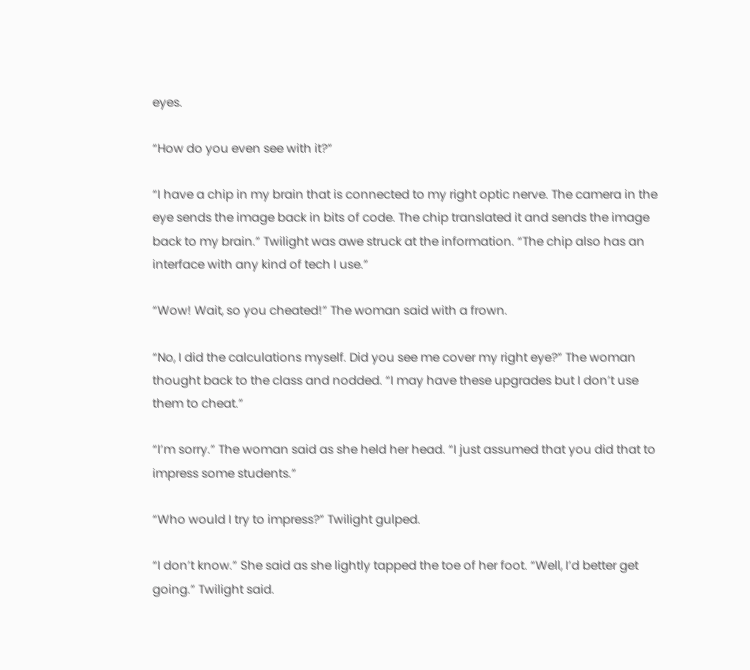eyes.

“How do you even see with it?”

“I have a chip in my brain that is connected to my right optic nerve. The camera in the eye sends the image back in bits of code. The chip translated it and sends the image back to my brain.” Twilight was awe struck at the information. “The chip also has an interface with any kind of tech I use.”

“Wow! Wait, so you cheated!” The woman said with a frown.

“No, I did the calculations myself. Did you see me cover my right eye?” The woman thought back to the class and nodded. “I may have these upgrades but I don’t use them to cheat.”

“I’m sorry.” The woman said as she held her head. “I just assumed that you did that to impress some students.”

“Who would I try to impress?” Twilight gulped.

“I don’t know.” She said as she lightly tapped the toe of her foot. “Well, I’d better get going.” Twilight said.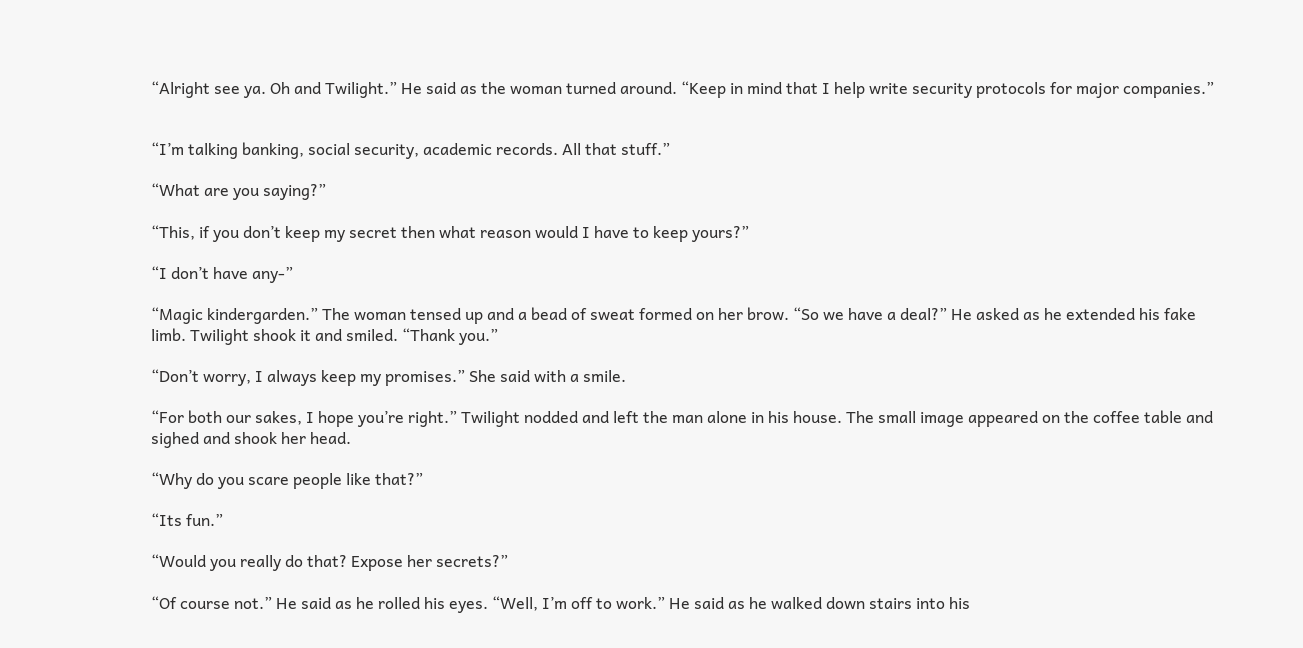“Alright see ya. Oh and Twilight.” He said as the woman turned around. “Keep in mind that I help write security protocols for major companies.”


“I’m talking banking, social security, academic records. All that stuff.”

“What are you saying?”

“This, if you don’t keep my secret then what reason would I have to keep yours?”

“I don’t have any-”

“Magic kindergarden.” The woman tensed up and a bead of sweat formed on her brow. “So we have a deal?” He asked as he extended his fake limb. Twilight shook it and smiled. “Thank you.”

“Don’t worry, I always keep my promises.” She said with a smile.

“For both our sakes, I hope you’re right.” Twilight nodded and left the man alone in his house. The small image appeared on the coffee table and sighed and shook her head.

“Why do you scare people like that?”

“Its fun.”

“Would you really do that? Expose her secrets?”

“Of course not.” He said as he rolled his eyes. “Well, I’m off to work.” He said as he walked down stairs into his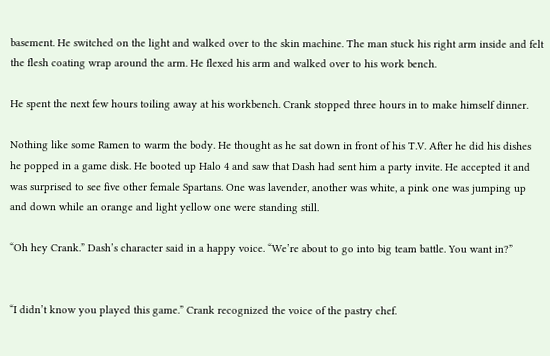basement. He switched on the light and walked over to the skin machine. The man stuck his right arm inside and felt the flesh coating wrap around the arm. He flexed his arm and walked over to his work bench.

He spent the next few hours toiling away at his workbench. Crank stopped three hours in to make himself dinner.

Nothing like some Ramen to warm the body. He thought as he sat down in front of his T.V. After he did his dishes he popped in a game disk. He booted up Halo 4 and saw that Dash had sent him a party invite. He accepted it and was surprised to see five other female Spartans. One was lavender, another was white, a pink one was jumping up and down while an orange and light yellow one were standing still.

“Oh hey Crank.” Dash’s character said in a happy voice. “We’re about to go into big team battle. You want in?”


“I didn’t know you played this game.” Crank recognized the voice of the pastry chef.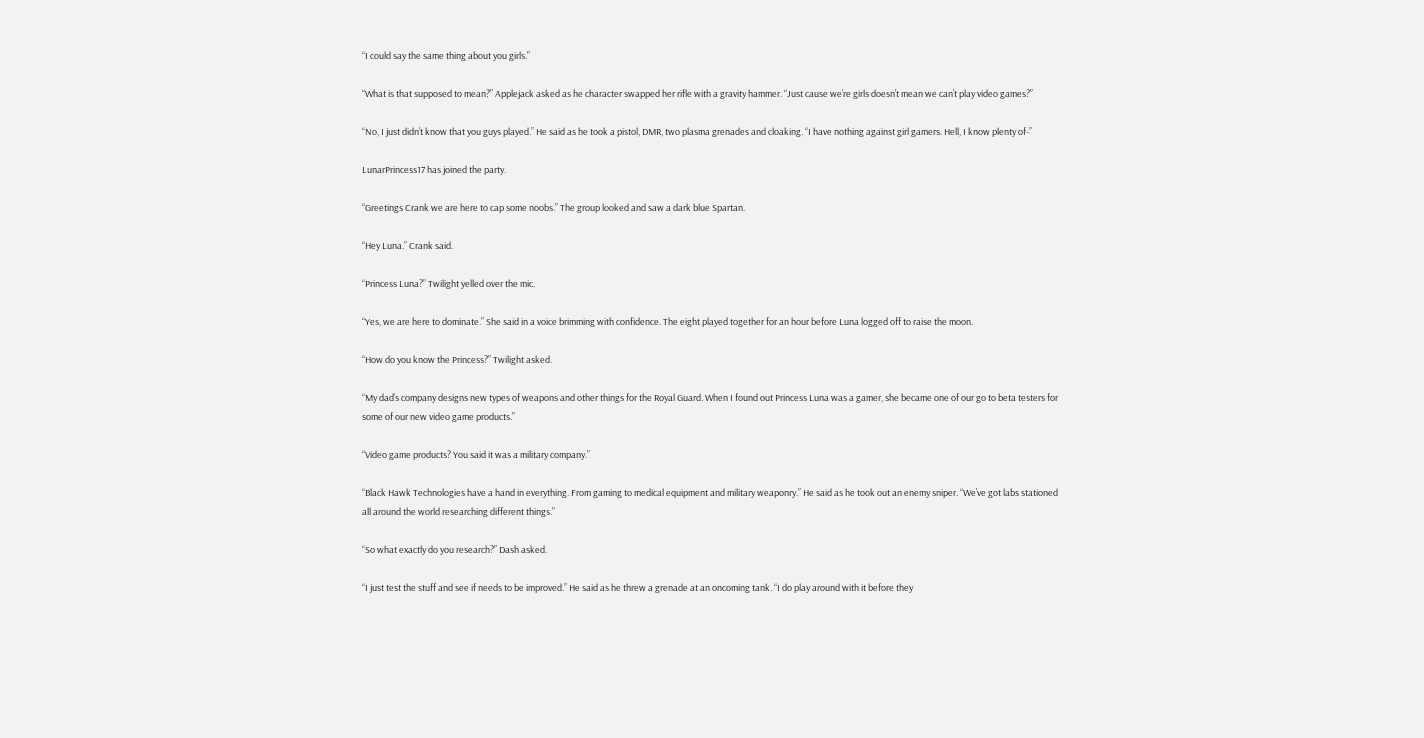“I could say the same thing about you girls.”

“What is that supposed to mean?” Applejack asked as he character swapped her rifle with a gravity hammer. “Just cause we’re girls doesn’t mean we can’t play video games?”

“No, I just didn’t know that you guys played.” He said as he took a pistol, DMR, two plasma grenades and cloaking. “I have nothing against girl gamers. Hell, I know plenty of-”

LunarPrincess17 has joined the party.

“Greetings Crank we are here to cap some noobs.” The group looked and saw a dark blue Spartan.

“Hey Luna.” Crank said.

“Princess Luna?” Twilight yelled over the mic.

“Yes, we are here to dominate.” She said in a voice brimming with confidence. The eight played together for an hour before Luna logged off to raise the moon.

“How do you know the Princess?” Twilight asked.

“My dad’s company designs new types of weapons and other things for the Royal Guard. When I found out Princess Luna was a gamer, she became one of our go to beta testers for some of our new video game products.”

“Video game products? You said it was a military company.”

“Black Hawk Technologies have a hand in everything. From gaming to medical equipment and military weaponry.” He said as he took out an enemy sniper. “We’ve got labs stationed all around the world researching different things.”

“So what exactly do you research?” Dash asked.

“I just test the stuff and see if needs to be improved.” He said as he threw a grenade at an oncoming tank. “I do play around with it before they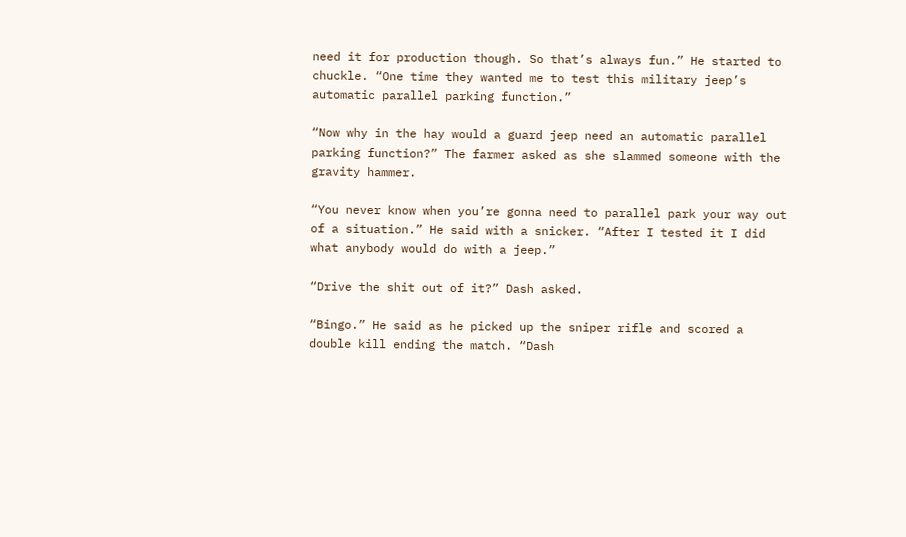need it for production though. So that’s always fun.” He started to chuckle. “One time they wanted me to test this military jeep’s automatic parallel parking function.”

“Now why in the hay would a guard jeep need an automatic parallel parking function?” The farmer asked as she slammed someone with the gravity hammer.

“You never know when you’re gonna need to parallel park your way out of a situation.” He said with a snicker. “After I tested it I did what anybody would do with a jeep.”

“Drive the shit out of it?” Dash asked.

“Bingo.” He said as he picked up the sniper rifle and scored a double kill ending the match. “Dash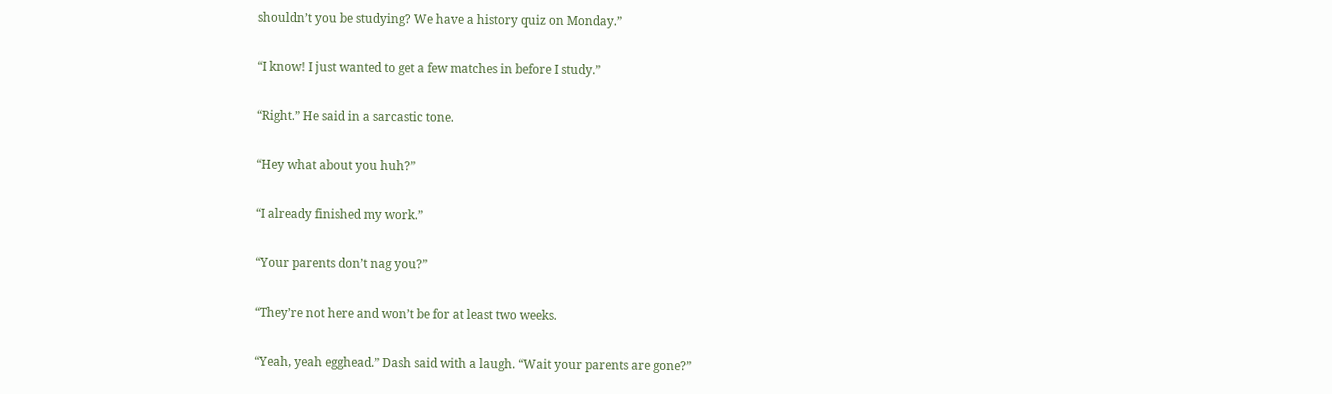shouldn’t you be studying? We have a history quiz on Monday.”

“I know! I just wanted to get a few matches in before I study.”

“Right.” He said in a sarcastic tone.

“Hey what about you huh?”

“I already finished my work.”

“Your parents don’t nag you?”

“They’re not here and won’t be for at least two weeks.

“Yeah, yeah egghead.” Dash said with a laugh. “Wait your parents are gone?”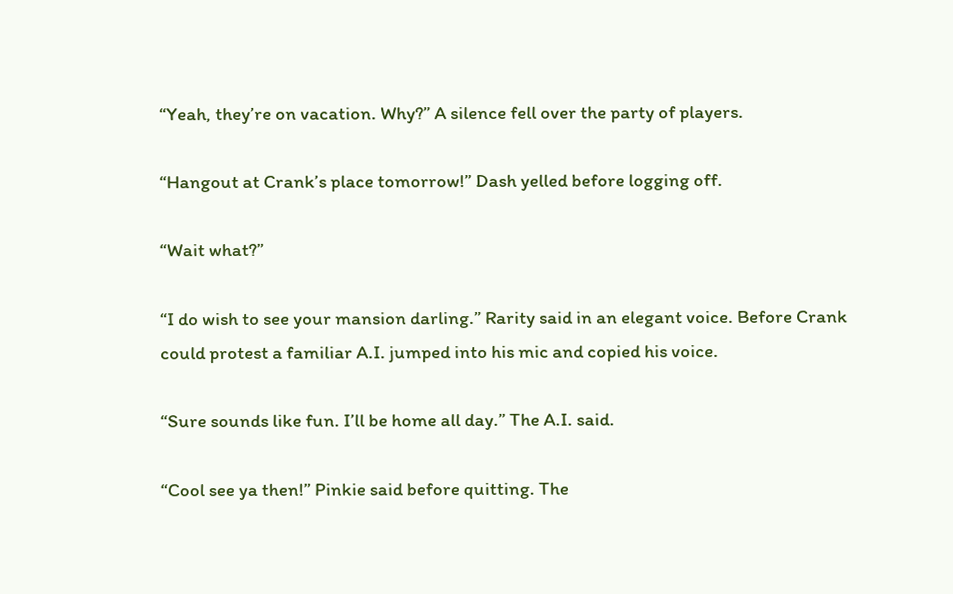“Yeah, they’re on vacation. Why?” A silence fell over the party of players.

“Hangout at Crank’s place tomorrow!” Dash yelled before logging off.

“Wait what?”

“I do wish to see your mansion darling.” Rarity said in an elegant voice. Before Crank could protest a familiar A.I. jumped into his mic and copied his voice.

“Sure sounds like fun. I’ll be home all day.” The A.I. said.

“Cool see ya then!” Pinkie said before quitting. The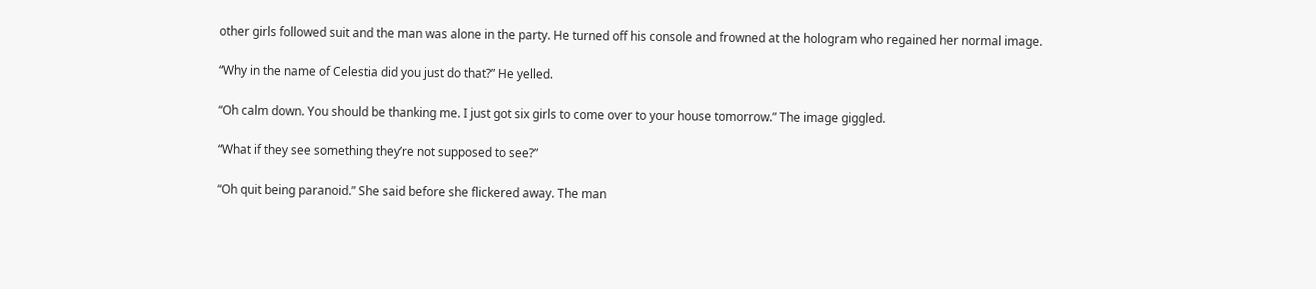other girls followed suit and the man was alone in the party. He turned off his console and frowned at the hologram who regained her normal image.

“Why in the name of Celestia did you just do that?” He yelled.

“Oh calm down. You should be thanking me. I just got six girls to come over to your house tomorrow.” The image giggled.

“What if they see something they’re not supposed to see?”

“Oh quit being paranoid.” She said before she flickered away. The man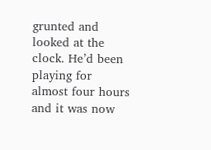grunted and looked at the clock. He’d been playing for almost four hours and it was now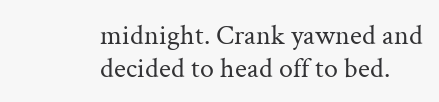midnight. Crank yawned and decided to head off to bed.